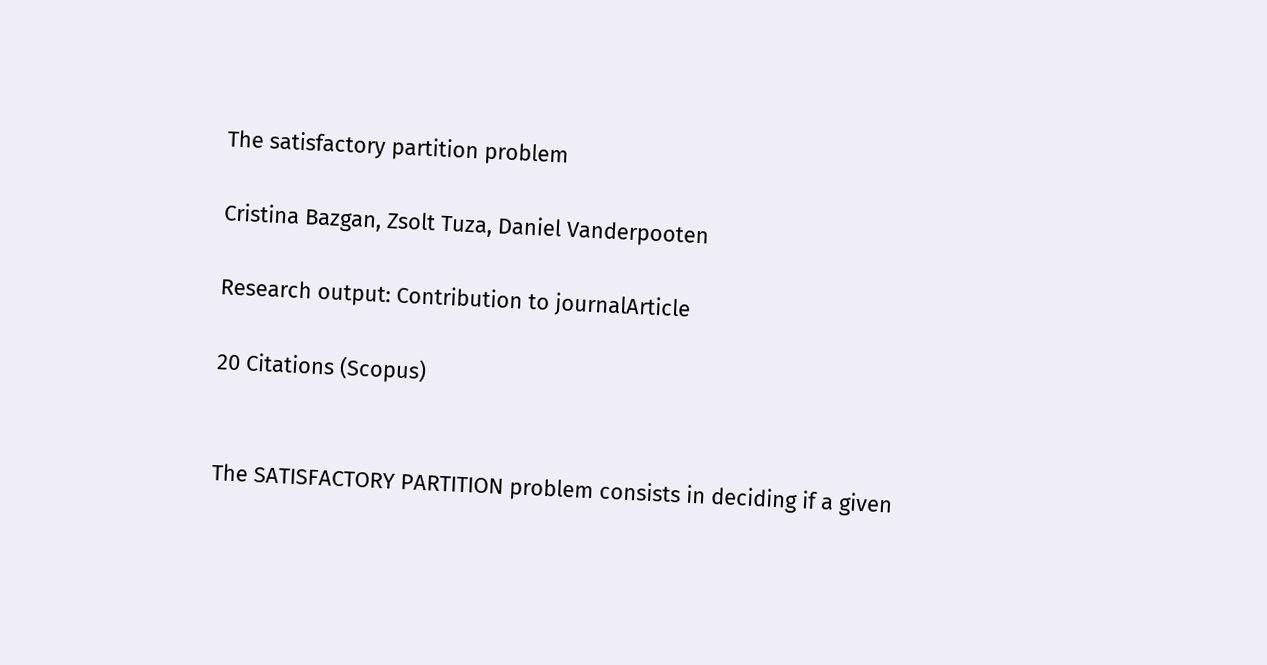The satisfactory partition problem

Cristina Bazgan, Zsolt Tuza, Daniel Vanderpooten

Research output: Contribution to journalArticle

20 Citations (Scopus)


The SATISFACTORY PARTITION problem consists in deciding if a given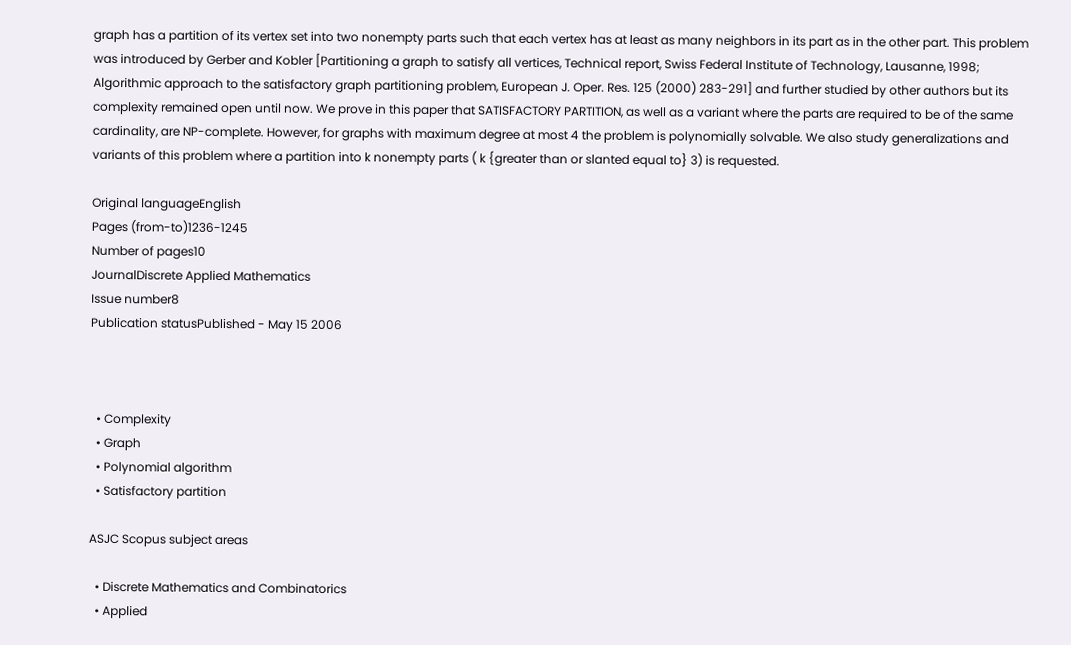graph has a partition of its vertex set into two nonempty parts such that each vertex has at least as many neighbors in its part as in the other part. This problem was introduced by Gerber and Kobler [Partitioning a graph to satisfy all vertices, Technical report, Swiss Federal Institute of Technology, Lausanne, 1998; Algorithmic approach to the satisfactory graph partitioning problem, European J. Oper. Res. 125 (2000) 283-291] and further studied by other authors but its complexity remained open until now. We prove in this paper that SATISFACTORY PARTITION, as well as a variant where the parts are required to be of the same cardinality, are NP-complete. However, for graphs with maximum degree at most 4 the problem is polynomially solvable. We also study generalizations and variants of this problem where a partition into k nonempty parts ( k {greater than or slanted equal to} 3) is requested.

Original languageEnglish
Pages (from-to)1236-1245
Number of pages10
JournalDiscrete Applied Mathematics
Issue number8
Publication statusPublished - May 15 2006



  • Complexity
  • Graph
  • Polynomial algorithm
  • Satisfactory partition

ASJC Scopus subject areas

  • Discrete Mathematics and Combinatorics
  • Applied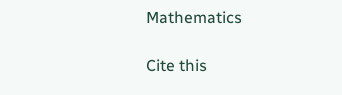Mathematics

Cite this